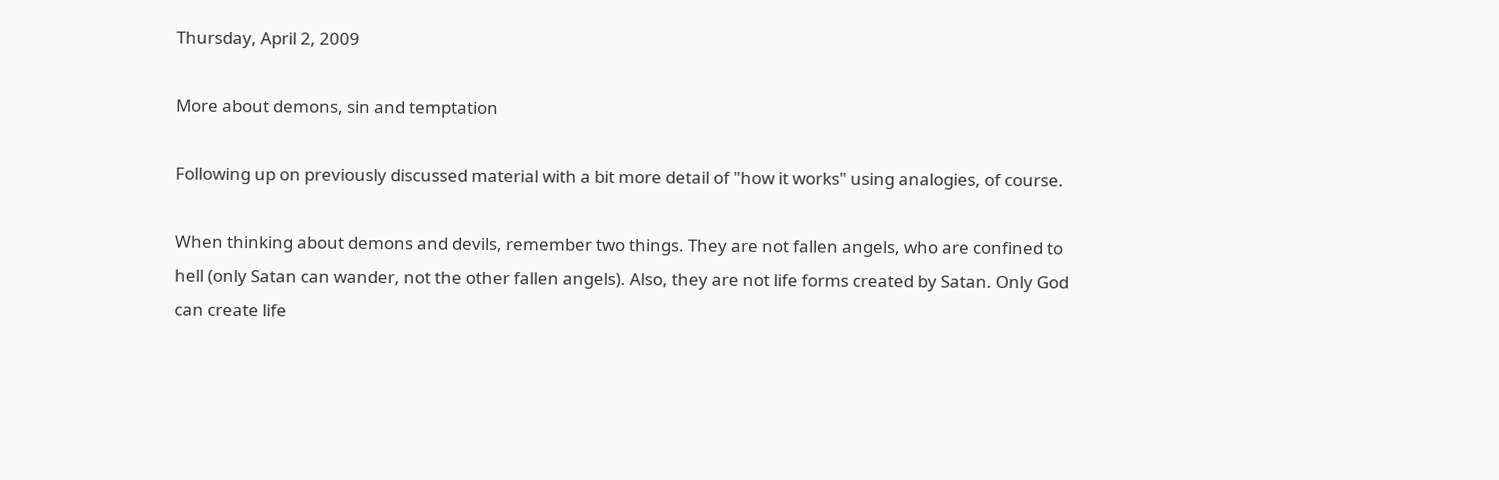Thursday, April 2, 2009

More about demons, sin and temptation

Following up on previously discussed material with a bit more detail of "how it works" using analogies, of course.

When thinking about demons and devils, remember two things. They are not fallen angels, who are confined to hell (only Satan can wander, not the other fallen angels). Also, they are not life forms created by Satan. Only God can create life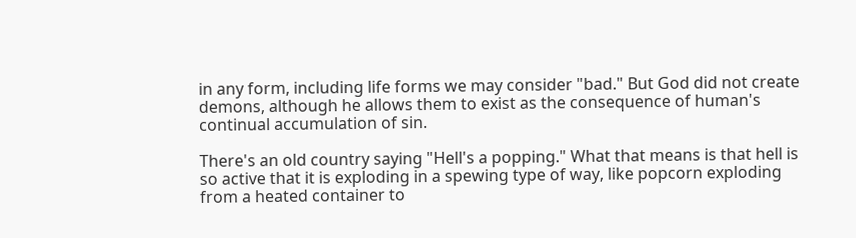in any form, including life forms we may consider "bad." But God did not create demons, although he allows them to exist as the consequence of human's continual accumulation of sin.

There's an old country saying "Hell's a popping." What that means is that hell is so active that it is exploding in a spewing type of way, like popcorn exploding from a heated container to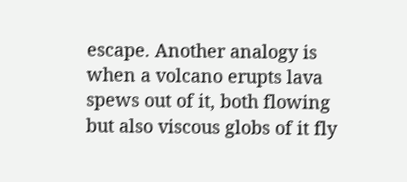escape. Another analogy is when a volcano erupts lava spews out of it, both flowing but also viscous globs of it fly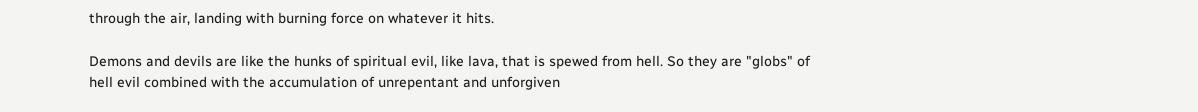through the air, landing with burning force on whatever it hits.

Demons and devils are like the hunks of spiritual evil, like lava, that is spewed from hell. So they are "globs" of hell evil combined with the accumulation of unrepentant and unforgiven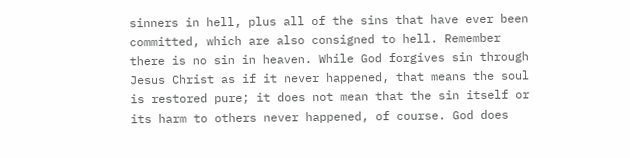sinners in hell, plus all of the sins that have ever been committed, which are also consigned to hell. Remember there is no sin in heaven. While God forgives sin through Jesus Christ as if it never happened, that means the soul is restored pure; it does not mean that the sin itself or its harm to others never happened, of course. God does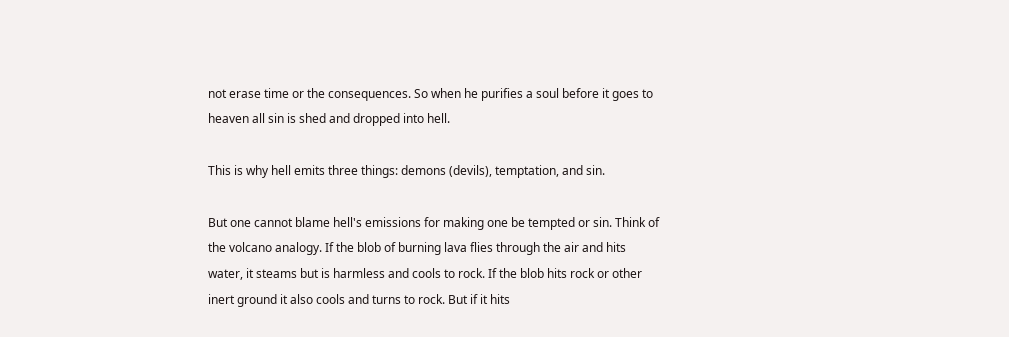not erase time or the consequences. So when he purifies a soul before it goes to heaven all sin is shed and dropped into hell.

This is why hell emits three things: demons (devils), temptation, and sin.

But one cannot blame hell's emissions for making one be tempted or sin. Think of the volcano analogy. If the blob of burning lava flies through the air and hits water, it steams but is harmless and cools to rock. If the blob hits rock or other inert ground it also cools and turns to rock. But if it hits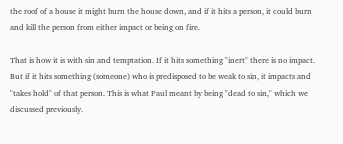the roof of a house it might burn the house down, and if it hits a person, it could burn and kill the person from either impact or being on fire.

That is how it is with sin and temptation. If it hits something "inert" there is no impact. But if it hits something (someone) who is predisposed to be weak to sin, it impacts and "takes hold" of that person. This is what Paul meant by being "dead to sin," which we discussed previously.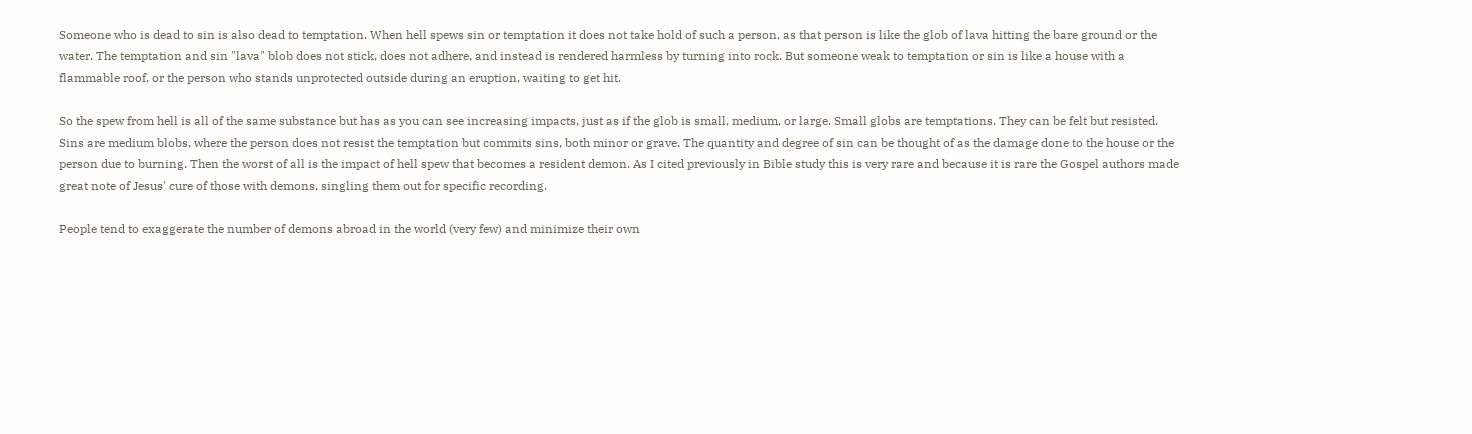Someone who is dead to sin is also dead to temptation. When hell spews sin or temptation it does not take hold of such a person, as that person is like the glob of lava hitting the bare ground or the water. The temptation and sin "lava" blob does not stick, does not adhere, and instead is rendered harmless by turning into rock. But someone weak to temptation or sin is like a house with a flammable roof, or the person who stands unprotected outside during an eruption, waiting to get hit.

So the spew from hell is all of the same substance but has as you can see increasing impacts, just as if the glob is small, medium, or large. Small globs are temptations. They can be felt but resisted. Sins are medium blobs, where the person does not resist the temptation but commits sins, both minor or grave. The quantity and degree of sin can be thought of as the damage done to the house or the person due to burning. Then the worst of all is the impact of hell spew that becomes a resident demon. As I cited previously in Bible study this is very rare and because it is rare the Gospel authors made great note of Jesus' cure of those with demons, singling them out for specific recording.

People tend to exaggerate the number of demons abroad in the world (very few) and minimize their own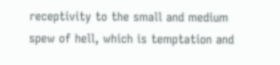receptivity to the small and medium spew of hell, which is temptation and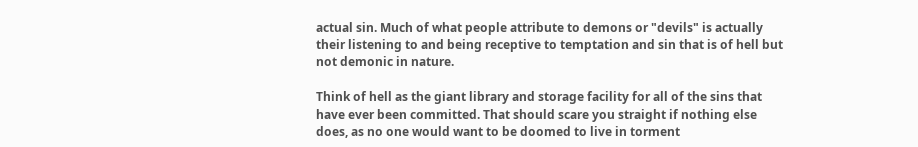actual sin. Much of what people attribute to demons or "devils" is actually their listening to and being receptive to temptation and sin that is of hell but not demonic in nature.

Think of hell as the giant library and storage facility for all of the sins that have ever been committed. That should scare you straight if nothing else does, as no one would want to be doomed to live in torment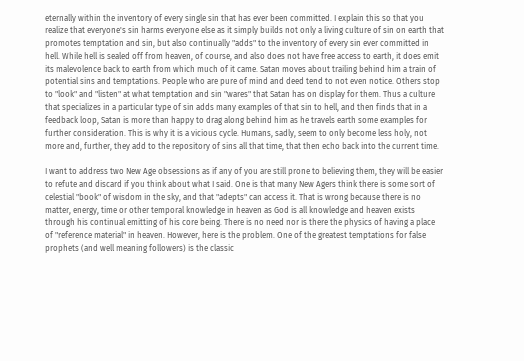eternally within the inventory of every single sin that has ever been committed. I explain this so that you realize that everyone's sin harms everyone else as it simply builds not only a living culture of sin on earth that promotes temptation and sin, but also continually "adds" to the inventory of every sin ever committed in hell. While hell is sealed off from heaven, of course, and also does not have free access to earth, it does emit its malevolence back to earth from which much of it came. Satan moves about trailing behind him a train of potential sins and temptations. People who are pure of mind and deed tend to not even notice. Others stop to "look" and "listen" at what temptation and sin "wares" that Satan has on display for them. Thus a culture that specializes in a particular type of sin adds many examples of that sin to hell, and then finds that in a feedback loop, Satan is more than happy to drag along behind him as he travels earth some examples for further consideration. This is why it is a vicious cycle. Humans, sadly, seem to only become less holy, not more and, further, they add to the repository of sins all that time, that then echo back into the current time.

I want to address two New Age obsessions as if any of you are still prone to believing them, they will be easier to refute and discard if you think about what I said. One is that many New Agers think there is some sort of celestial "book" of wisdom in the sky, and that "adepts" can access it. That is wrong because there is no matter, energy, time or other temporal knowledge in heaven as God is all knowledge and heaven exists through his continual emitting of his core being. There is no need nor is there the physics of having a place of "reference material" in heaven. However, here is the problem. One of the greatest temptations for false prophets (and well meaning followers) is the classic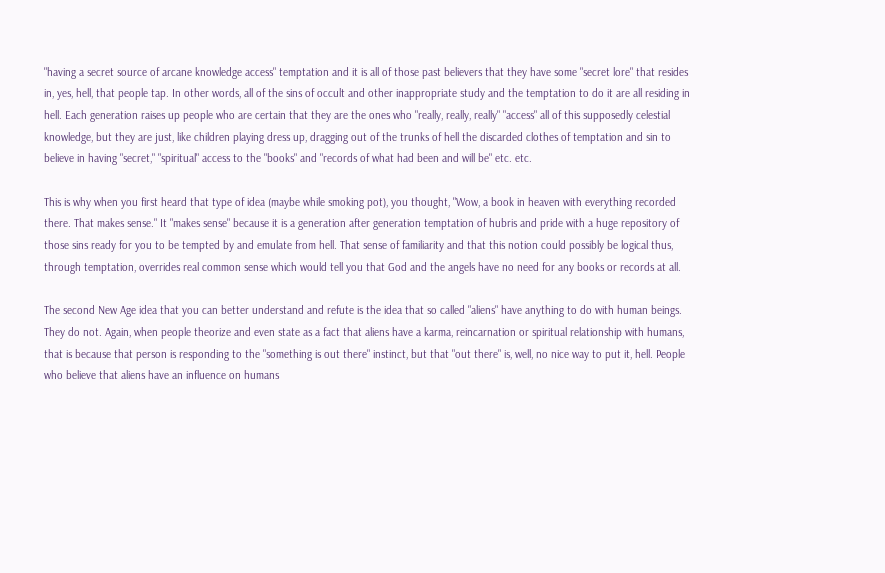"having a secret source of arcane knowledge access" temptation and it is all of those past believers that they have some "secret lore" that resides in, yes, hell, that people tap. In other words, all of the sins of occult and other inappropriate study and the temptation to do it are all residing in hell. Each generation raises up people who are certain that they are the ones who "really, really, really" "access" all of this supposedly celestial knowledge, but they are just, like children playing dress up, dragging out of the trunks of hell the discarded clothes of temptation and sin to believe in having "secret," "spiritual" access to the "books" and "records of what had been and will be" etc. etc.

This is why when you first heard that type of idea (maybe while smoking pot), you thought, "Wow, a book in heaven with everything recorded there. That makes sense." It "makes sense" because it is a generation after generation temptation of hubris and pride with a huge repository of those sins ready for you to be tempted by and emulate from hell. That sense of familiarity and that this notion could possibly be logical thus, through temptation, overrides real common sense which would tell you that God and the angels have no need for any books or records at all.

The second New Age idea that you can better understand and refute is the idea that so called "aliens" have anything to do with human beings. They do not. Again, when people theorize and even state as a fact that aliens have a karma, reincarnation or spiritual relationship with humans, that is because that person is responding to the "something is out there" instinct, but that "out there" is, well, no nice way to put it, hell. People who believe that aliens have an influence on humans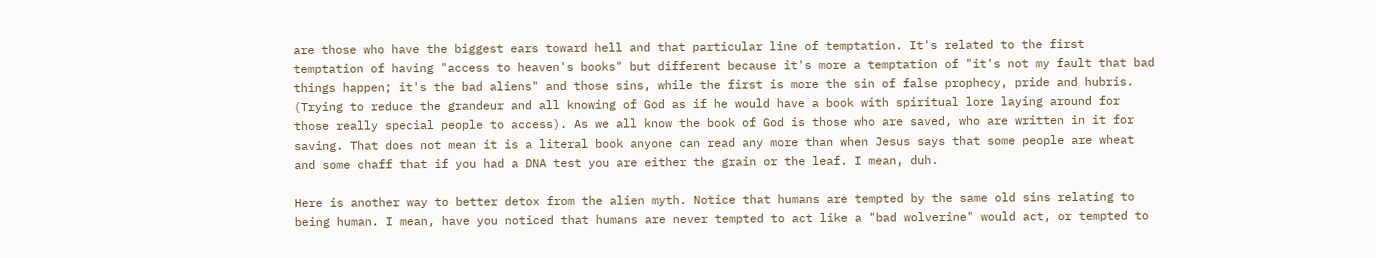are those who have the biggest ears toward hell and that particular line of temptation. It's related to the first temptation of having "access to heaven's books" but different because it's more a temptation of "it's not my fault that bad things happen; it's the bad aliens" and those sins, while the first is more the sin of false prophecy, pride and hubris. (Trying to reduce the grandeur and all knowing of God as if he would have a book with spiritual lore laying around for those really special people to access). As we all know the book of God is those who are saved, who are written in it for saving. That does not mean it is a literal book anyone can read any more than when Jesus says that some people are wheat and some chaff that if you had a DNA test you are either the grain or the leaf. I mean, duh.

Here is another way to better detox from the alien myth. Notice that humans are tempted by the same old sins relating to being human. I mean, have you noticed that humans are never tempted to act like a "bad wolverine" would act, or tempted to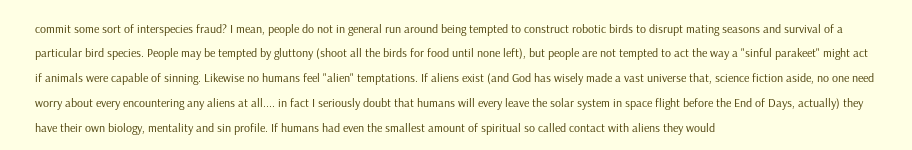commit some sort of interspecies fraud? I mean, people do not in general run around being tempted to construct robotic birds to disrupt mating seasons and survival of a particular bird species. People may be tempted by gluttony (shoot all the birds for food until none left), but people are not tempted to act the way a "sinful parakeet" might act if animals were capable of sinning. Likewise no humans feel "alien" temptations. If aliens exist (and God has wisely made a vast universe that, science fiction aside, no one need worry about every encountering any aliens at all.... in fact I seriously doubt that humans will every leave the solar system in space flight before the End of Days, actually) they have their own biology, mentality and sin profile. If humans had even the smallest amount of spiritual so called contact with aliens they would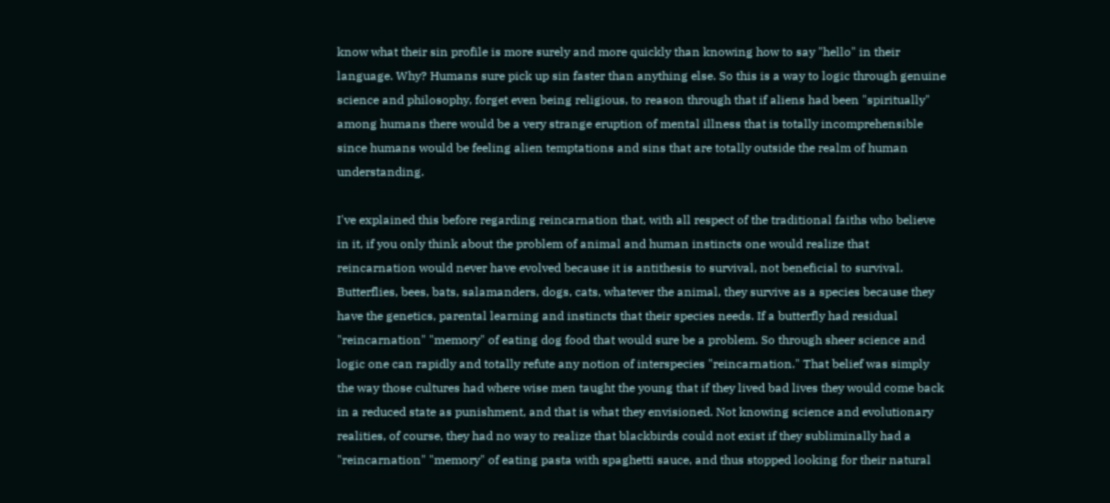know what their sin profile is more surely and more quickly than knowing how to say "hello" in their language. Why? Humans sure pick up sin faster than anything else. So this is a way to logic through genuine science and philosophy, forget even being religious, to reason through that if aliens had been "spiritually" among humans there would be a very strange eruption of mental illness that is totally incomprehensible since humans would be feeling alien temptations and sins that are totally outside the realm of human understanding.

I've explained this before regarding reincarnation that, with all respect of the traditional faiths who believe in it, if you only think about the problem of animal and human instincts one would realize that reincarnation would never have evolved because it is antithesis to survival, not beneficial to survival. Butterflies, bees, bats, salamanders, dogs, cats, whatever the animal, they survive as a species because they have the genetics, parental learning and instincts that their species needs. If a butterfly had residual "reincarnation" "memory" of eating dog food that would sure be a problem. So through sheer science and logic one can rapidly and totally refute any notion of interspecies "reincarnation." That belief was simply the way those cultures had where wise men taught the young that if they lived bad lives they would come back in a reduced state as punishment, and that is what they envisioned. Not knowing science and evolutionary realities, of course, they had no way to realize that blackbirds could not exist if they subliminally had a "reincarnation" "memory" of eating pasta with spaghetti sauce, and thus stopped looking for their natural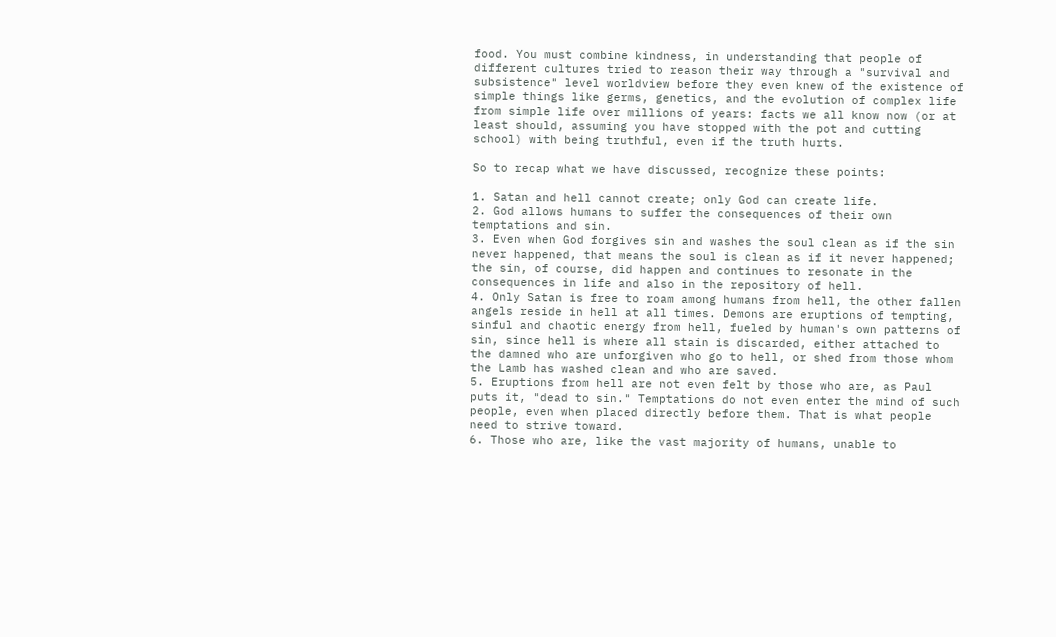food. You must combine kindness, in understanding that people of different cultures tried to reason their way through a "survival and subsistence" level worldview before they even knew of the existence of simple things like germs, genetics, and the evolution of complex life from simple life over millions of years: facts we all know now (or at least should, assuming you have stopped with the pot and cutting school) with being truthful, even if the truth hurts.

So to recap what we have discussed, recognize these points:

1. Satan and hell cannot create; only God can create life.
2. God allows humans to suffer the consequences of their own temptations and sin.
3. Even when God forgives sin and washes the soul clean as if the sin never happened, that means the soul is clean as if it never happened; the sin, of course, did happen and continues to resonate in the consequences in life and also in the repository of hell.
4. Only Satan is free to roam among humans from hell, the other fallen angels reside in hell at all times. Demons are eruptions of tempting, sinful and chaotic energy from hell, fueled by human's own patterns of sin, since hell is where all stain is discarded, either attached to the damned who are unforgiven who go to hell, or shed from those whom the Lamb has washed clean and who are saved.
5. Eruptions from hell are not even felt by those who are, as Paul puts it, "dead to sin." Temptations do not even enter the mind of such people, even when placed directly before them. That is what people need to strive toward.
6. Those who are, like the vast majority of humans, unable to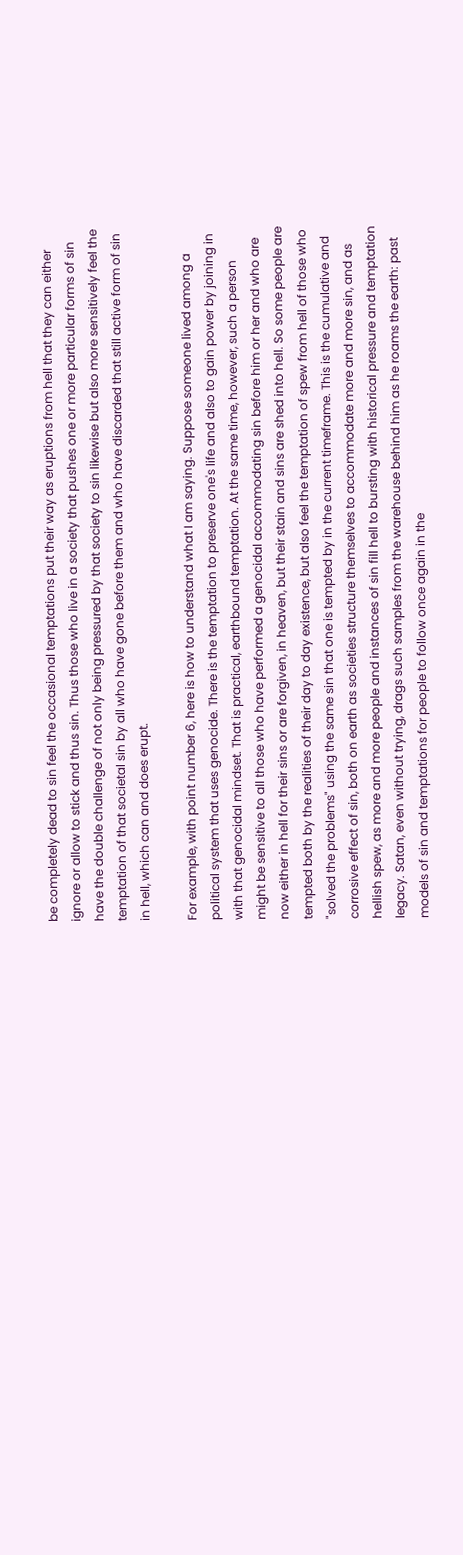be completely dead to sin feel the occasional temptations put their way as eruptions from hell that they can either ignore or allow to stick and thus sin. Thus those who live in a society that pushes one or more particular forms of sin have the double challenge of not only being pressured by that society to sin likewise but also more sensitively feel the temptation of that societal sin by all who have gone before them and who have discarded that still active form of sin in hell, which can and does erupt.

For example, with point number 6, here is how to understand what I am saying. Suppose someone lived among a political system that uses genocide. There is the temptation to preserve one's life and also to gain power by joining in with that genocidal mindset. That is practical, earthbound temptation. At the same time, however, such a person might be sensitive to all those who have performed a genocidal accommodating sin before him or her and who are now either in hell for their sins or are forgiven, in heaven, but their stain and sins are shed into hell. So some people are tempted both by the realities of their day to day existence, but also feel the temptation of spew from hell of those who "solved the problems" using the same sin that one is tempted by in the current timeframe. This is the cumulative and corrosive effect of sin, both on earth as societies structure themselves to accommodate more and more sin, and as hellish spew, as more and more people and instances of sin fill hell to bursting with historical pressure and temptation legacy. Satan, even without trying, drags such samples from the warehouse behind him as he roams the earth: past models of sin and temptations for people to follow once again in the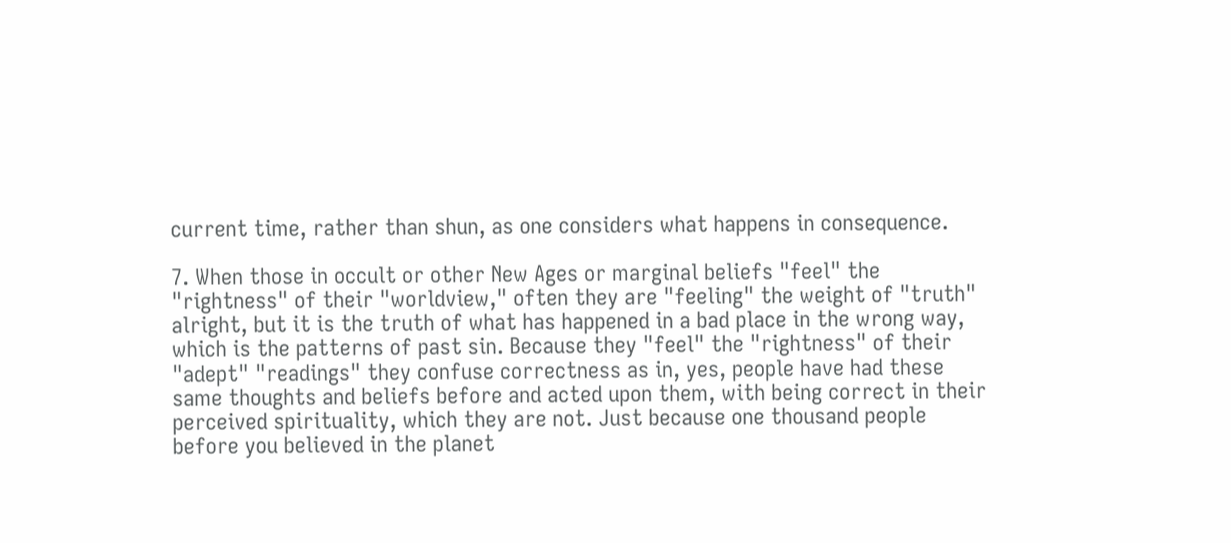current time, rather than shun, as one considers what happens in consequence.

7. When those in occult or other New Ages or marginal beliefs "feel" the "rightness" of their "worldview," often they are "feeling" the weight of "truth" alright, but it is the truth of what has happened in a bad place in the wrong way, which is the patterns of past sin. Because they "feel" the "rightness" of their "adept" "readings" they confuse correctness as in, yes, people have had these same thoughts and beliefs before and acted upon them, with being correct in their perceived spirituality, which they are not. Just because one thousand people before you believed in the planet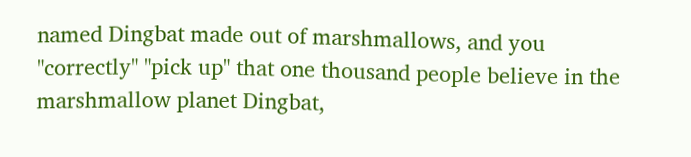named Dingbat made out of marshmallows, and you "correctly" "pick up" that one thousand people believe in the marshmallow planet Dingbat,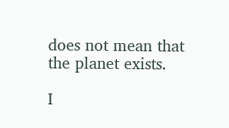does not mean that the planet exists.

I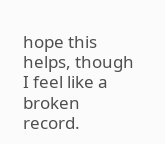hope this helps, though I feel like a broken record.